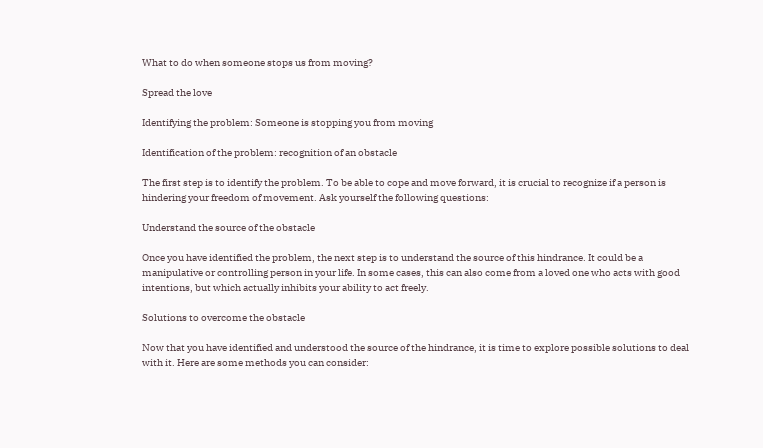What to do when someone stops us from moving?

Spread the love

Identifying the problem: Someone is stopping you from moving

Identification of the problem: recognition of an obstacle

The first step is to identify the problem. To be able to cope and move forward, it is crucial to recognize if a person is hindering your freedom of movement. Ask yourself the following questions:

Understand the source of the obstacle

Once you have identified the problem, the next step is to understand the source of this hindrance. It could be a manipulative or controlling person in your life. In some cases, this can also come from a loved one who acts with good intentions, but which actually inhibits your ability to act freely.

Solutions to overcome the obstacle

Now that you have identified and understood the source of the hindrance, it is time to explore possible solutions to deal with it. Here are some methods you can consider: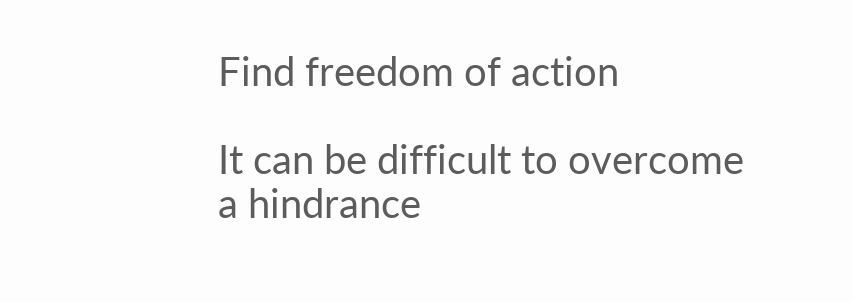Find freedom of action

It can be difficult to overcome a hindrance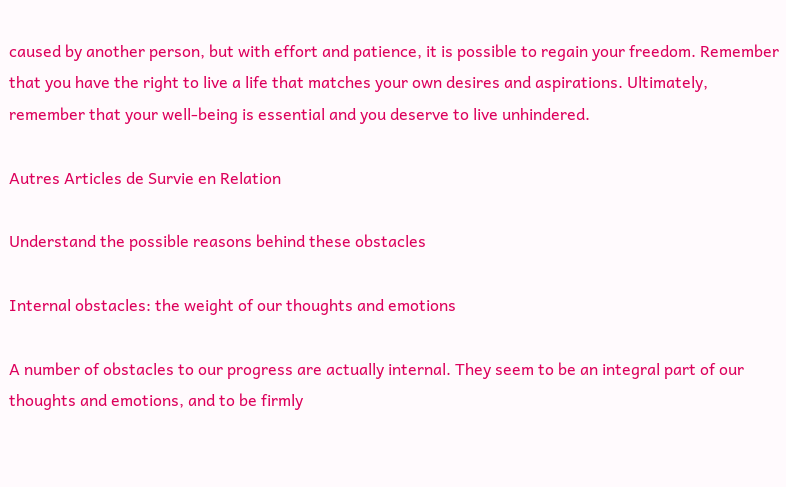caused by another person, but with effort and patience, it is possible to regain your freedom. Remember that you have the right to live a life that matches your own desires and aspirations. Ultimately, remember that your well-being is essential and you deserve to live unhindered.

Autres Articles de Survie en Relation

Understand the possible reasons behind these obstacles

Internal obstacles: the weight of our thoughts and emotions

A number of obstacles to our progress are actually internal. They seem to be an integral part of our thoughts and emotions, and to be firmly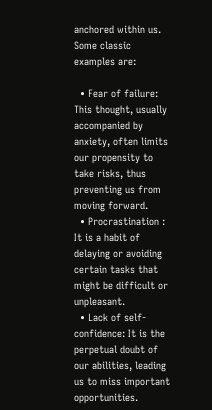anchored within us. Some classic examples are:

  • Fear of failure: This thought, usually accompanied by anxiety, often limits our propensity to take risks, thus preventing us from moving forward.
  • Procrastination : It is a habit of delaying or avoiding certain tasks that might be difficult or unpleasant.
  • Lack of self-confidence: It is the perpetual doubt of our abilities, leading us to miss important opportunities.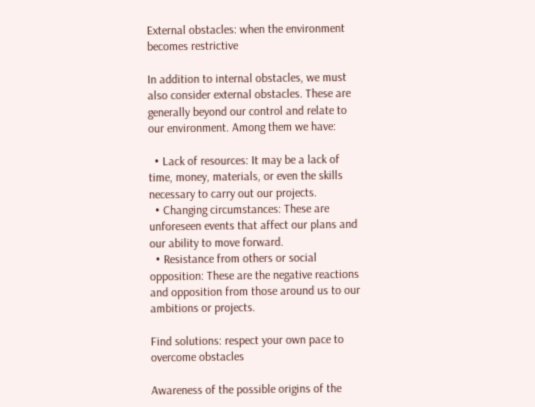External obstacles: when the environment becomes restrictive

In addition to internal obstacles, we must also consider external obstacles. These are generally beyond our control and relate to our environment. Among them we have:

  • Lack of resources: It may be a lack of time, money, materials, or even the skills necessary to carry out our projects.
  • Changing circumstances: These are unforeseen events that affect our plans and our ability to move forward.
  • Resistance from others or social opposition: These are the negative reactions and opposition from those around us to our ambitions or projects.

Find solutions: respect your own pace to overcome obstacles

Awareness of the possible origins of the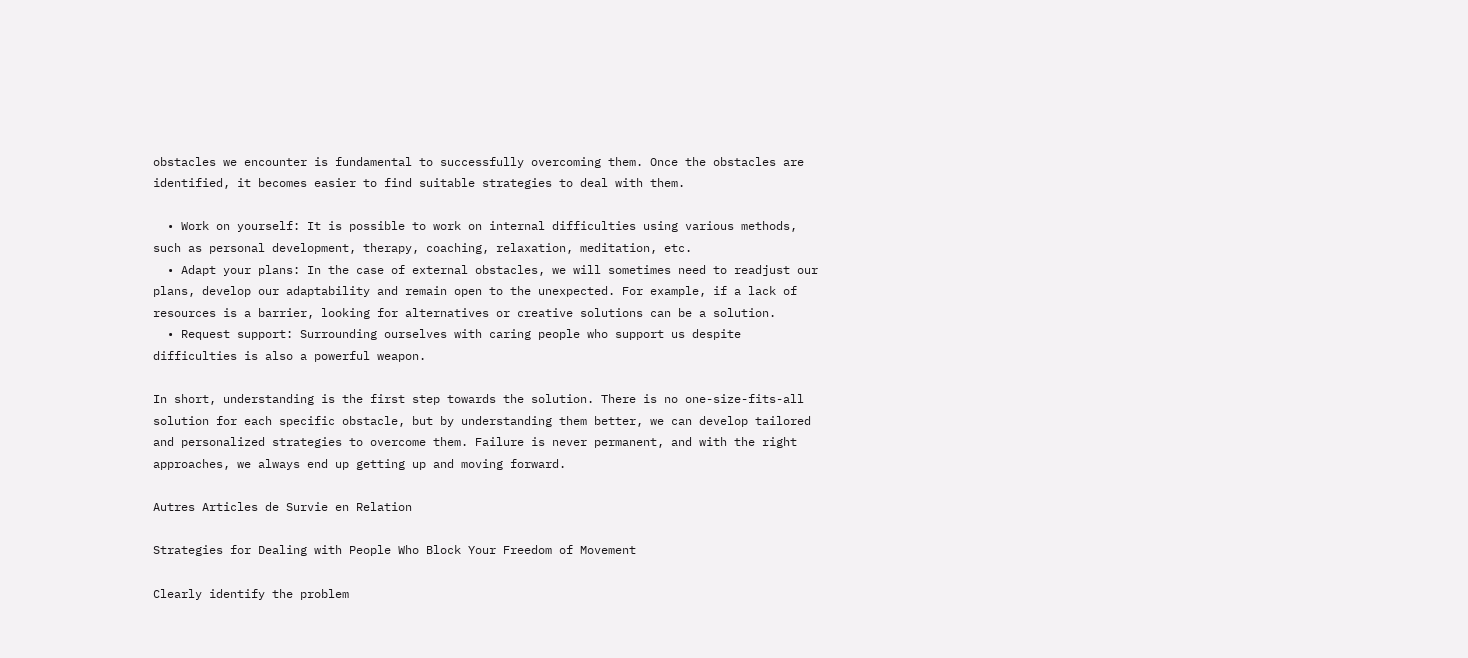obstacles we encounter is fundamental to successfully overcoming them. Once the obstacles are identified, it becomes easier to find suitable strategies to deal with them.

  • Work on yourself: It is possible to work on internal difficulties using various methods, such as personal development, therapy, coaching, relaxation, meditation, etc.
  • Adapt your plans: In the case of external obstacles, we will sometimes need to readjust our plans, develop our adaptability and remain open to the unexpected. For example, if a lack of resources is a barrier, looking for alternatives or creative solutions can be a solution.
  • Request support: Surrounding ourselves with caring people who support us despite difficulties is also a powerful weapon.

In short, understanding is the first step towards the solution. There is no one-size-fits-all solution for each specific obstacle, but by understanding them better, we can develop tailored and personalized strategies to overcome them. Failure is never permanent, and with the right approaches, we always end up getting up and moving forward.

Autres Articles de Survie en Relation

Strategies for Dealing with People Who Block Your Freedom of Movement

Clearly identify the problem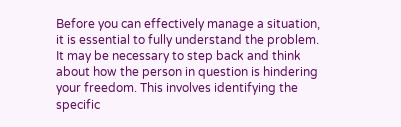Before you can effectively manage a situation, it is essential to fully understand the problem. It may be necessary to step back and think about how the person in question is hindering your freedom. This involves identifying the specific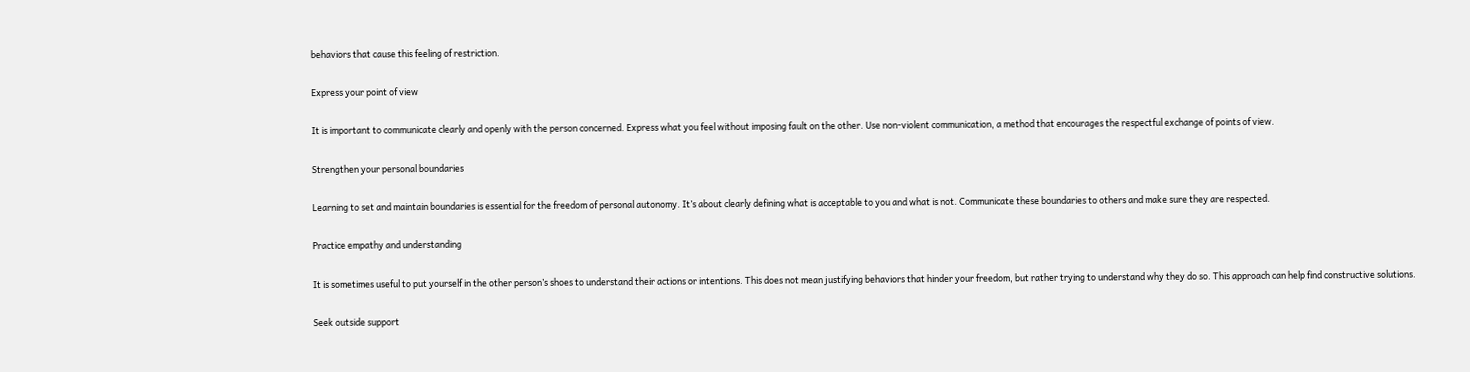behaviors that cause this feeling of restriction.

Express your point of view

It is important to communicate clearly and openly with the person concerned. Express what you feel without imposing fault on the other. Use non-violent communication, a method that encourages the respectful exchange of points of view.

Strengthen your personal boundaries

Learning to set and maintain boundaries is essential for the freedom of personal autonomy. It’s about clearly defining what is acceptable to you and what is not. Communicate these boundaries to others and make sure they are respected.

Practice empathy and understanding

It is sometimes useful to put yourself in the other person’s shoes to understand their actions or intentions. This does not mean justifying behaviors that hinder your freedom, but rather trying to understand why they do so. This approach can help find constructive solutions.

Seek outside support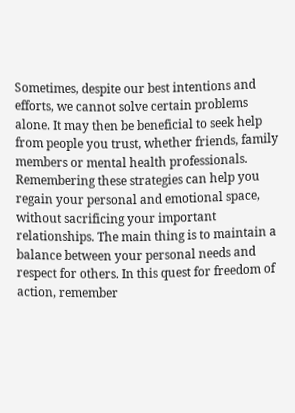Sometimes, despite our best intentions and efforts, we cannot solve certain problems alone. It may then be beneficial to seek help from people you trust, whether friends, family members or mental health professionals.
Remembering these strategies can help you regain your personal and emotional space, without sacrificing your important relationships. The main thing is to maintain a balance between your personal needs and respect for others. In this quest for freedom of action, remember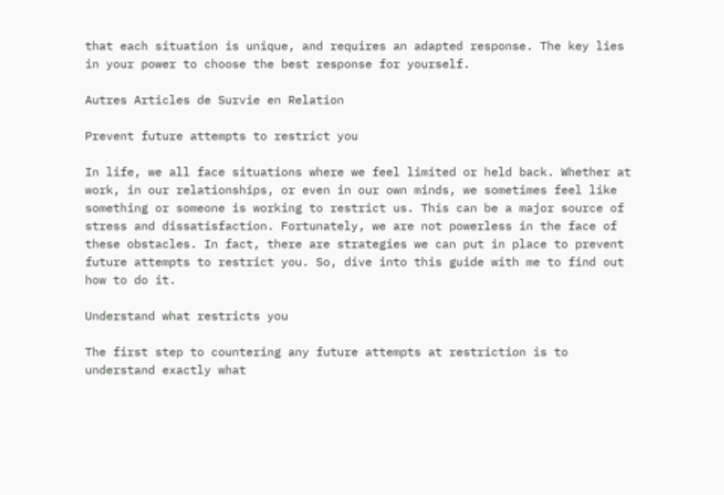that each situation is unique, and requires an adapted response. The key lies in your power to choose the best response for yourself.

Autres Articles de Survie en Relation

Prevent future attempts to restrict you

In life, we all face situations where we feel limited or held back. Whether at work, in our relationships, or even in our own minds, we sometimes feel like something or someone is working to restrict us. This can be a major source of stress and dissatisfaction. Fortunately, we are not powerless in the face of these obstacles. In fact, there are strategies we can put in place to prevent future attempts to restrict you. So, dive into this guide with me to find out how to do it.

Understand what restricts you

The first step to countering any future attempts at restriction is to understand exactly what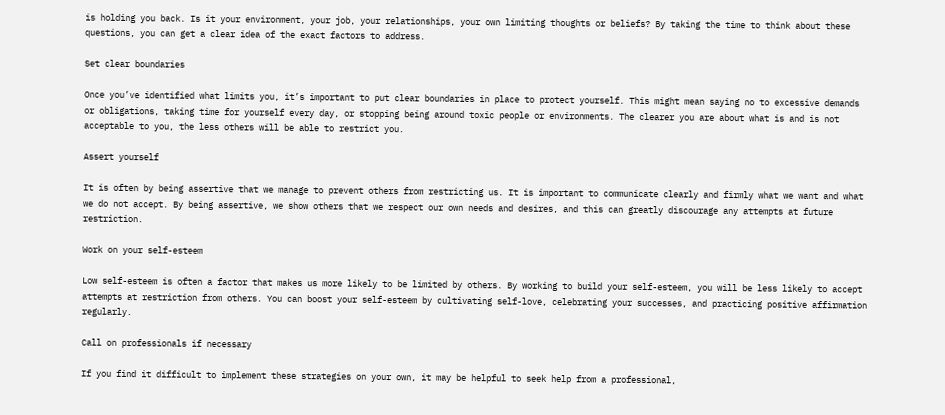is holding you back. Is it your environment, your job, your relationships, your own limiting thoughts or beliefs? By taking the time to think about these questions, you can get a clear idea of the exact factors to address.

Set clear boundaries

Once you’ve identified what limits you, it’s important to put clear boundaries in place to protect yourself. This might mean saying no to excessive demands or obligations, taking time for yourself every day, or stopping being around toxic people or environments. The clearer you are about what is and is not acceptable to you, the less others will be able to restrict you.

Assert yourself

It is often by being assertive that we manage to prevent others from restricting us. It is important to communicate clearly and firmly what we want and what we do not accept. By being assertive, we show others that we respect our own needs and desires, and this can greatly discourage any attempts at future restriction.

Work on your self-esteem

Low self-esteem is often a factor that makes us more likely to be limited by others. By working to build your self-esteem, you will be less likely to accept attempts at restriction from others. You can boost your self-esteem by cultivating self-love, celebrating your successes, and practicing positive affirmation regularly.

Call on professionals if necessary

If you find it difficult to implement these strategies on your own, it may be helpful to seek help from a professional,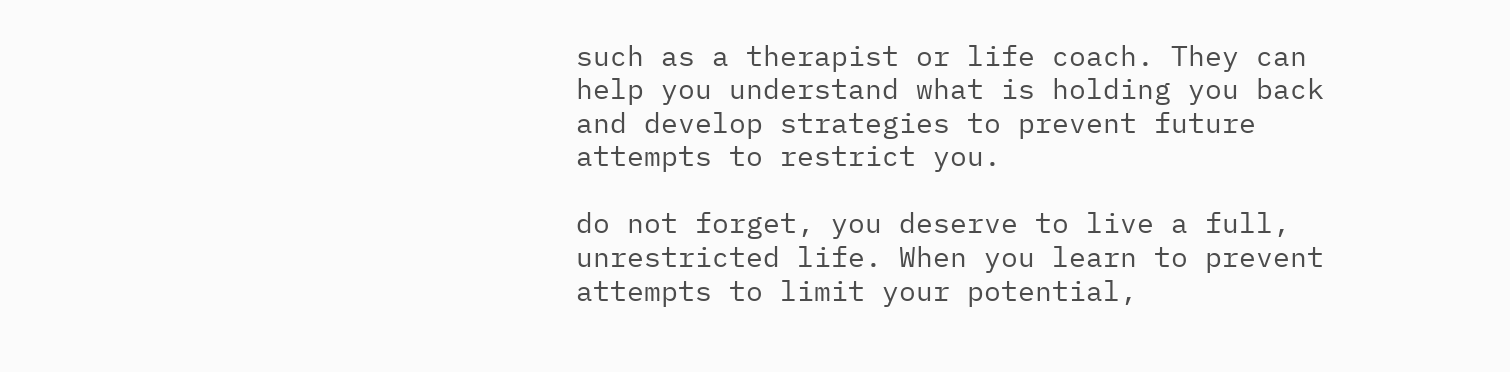such as a therapist or life coach. They can help you understand what is holding you back and develop strategies to prevent future attempts to restrict you.

do not forget, you deserve to live a full, unrestricted life. When you learn to prevent attempts to limit your potential,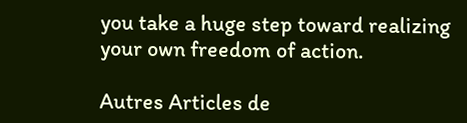you take a huge step toward realizing your own freedom of action.

Autres Articles de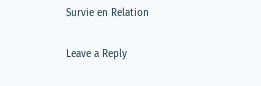Survie en Relation

Leave a Reply